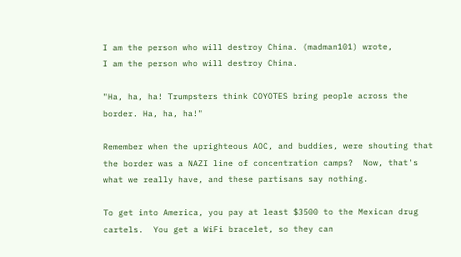I am the person who will destroy China. (madman101) wrote,
I am the person who will destroy China.

"Ha, ha, ha! Trumpsters think COYOTES bring people across the border. Ha, ha, ha!"

Remember when the uprighteous AOC, and buddies, were shouting that the border was a NAZI line of concentration camps?  Now, that's what we really have, and these partisans say nothing.

To get into America, you pay at least $3500 to the Mexican drug cartels.  You get a WiFi bracelet, so they can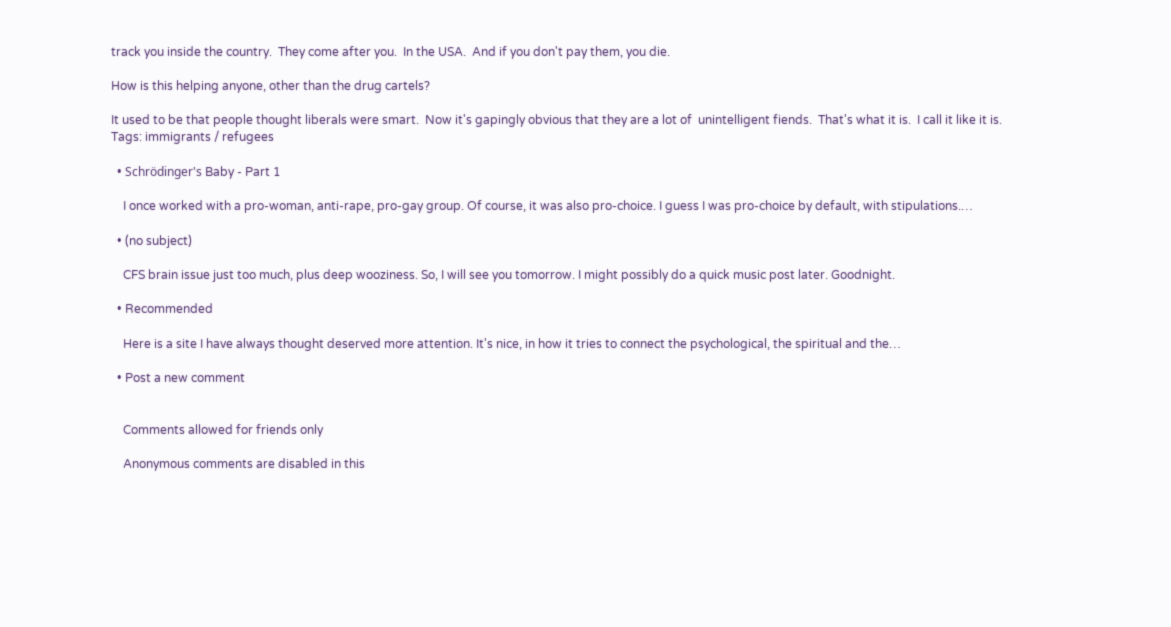track you inside the country.  They come after you.  In the USA.  And if you don't pay them, you die.

How is this helping anyone, other than the drug cartels?

It used to be that people thought liberals were smart.  Now it's gapingly obvious that they are a lot of  unintelligent fiends.  That's what it is.  I call it like it is.
Tags: immigrants / refugees

  • Schrödinger's Baby - Part 1

    I once worked with a pro-woman, anti-rape, pro-gay group. Of course, it was also pro-choice. I guess I was pro-choice by default, with stipulations.…

  • (no subject)

    CFS brain issue just too much, plus deep wooziness. So, I will see you tomorrow. I might possibly do a quick music post later. Goodnight.

  • Recommended

    Here is a site I have always thought deserved more attention. It's nice, in how it tries to connect the psychological, the spiritual and the…

  • Post a new comment


    Comments allowed for friends only

    Anonymous comments are disabled in this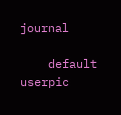journal

    default userpic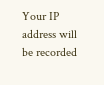Your IP address will be recorded